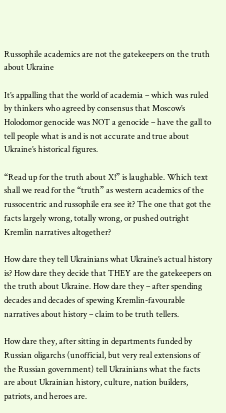Russophile academics are not the gatekeepers on the truth about Ukraine

It’s appalling that the world of academia – which was ruled by thinkers who agreed by consensus that Moscow’s Holodomor genocide was NOT a genocide – have the gall to tell people what is and is not accurate and true about Ukraine’s historical figures.

“Read up for the truth about X!” is laughable. Which text shall we read for the “truth” as western academics of the russocentric and russophile era see it? The one that got the facts largely wrong, totally wrong, or pushed outright Kremlin narratives altogether?

How dare they tell Ukrainians what Ukraine’s actual history is? How dare they decide that THEY are the gatekeepers on the truth about Ukraine. How dare they – after spending decades and decades of spewing Kremlin-favourable narratives about history – claim to be truth tellers.

How dare they, after sitting in departments funded by Russian oligarchs (unofficial, but very real extensions of the Russian government) tell Ukrainians what the facts are about Ukrainian history, culture, nation builders, patriots, and heroes are.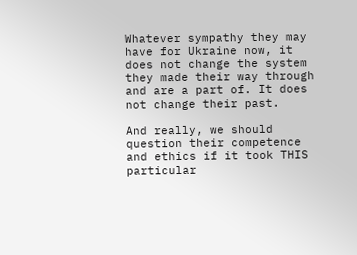Whatever sympathy they may have for Ukraine now, it does not change the system they made their way through and are a part of. It does not change their past.

And really, we should question their competence and ethics if it took THIS particular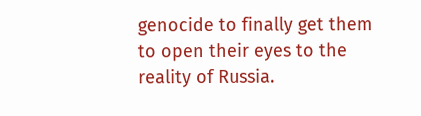genocide to finally get them to open their eyes to the reality of Russia.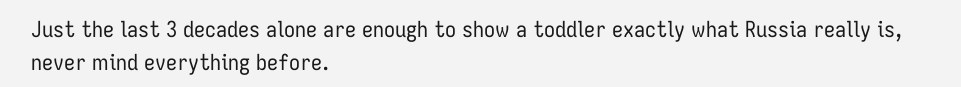Just the last 3 decades alone are enough to show a toddler exactly what Russia really is, never mind everything before.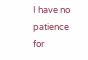I have no patience for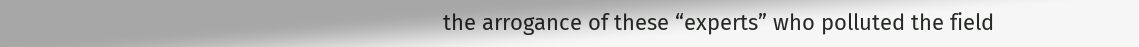the arrogance of these “experts” who polluted the field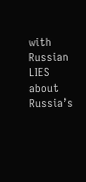with Russian LIES about Russia’s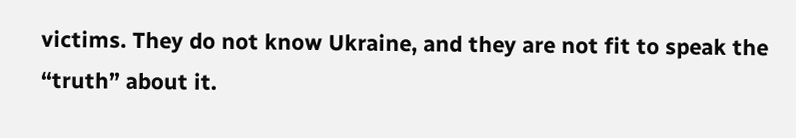victims. They do not know Ukraine, and they are not fit to speak the “truth” about it.